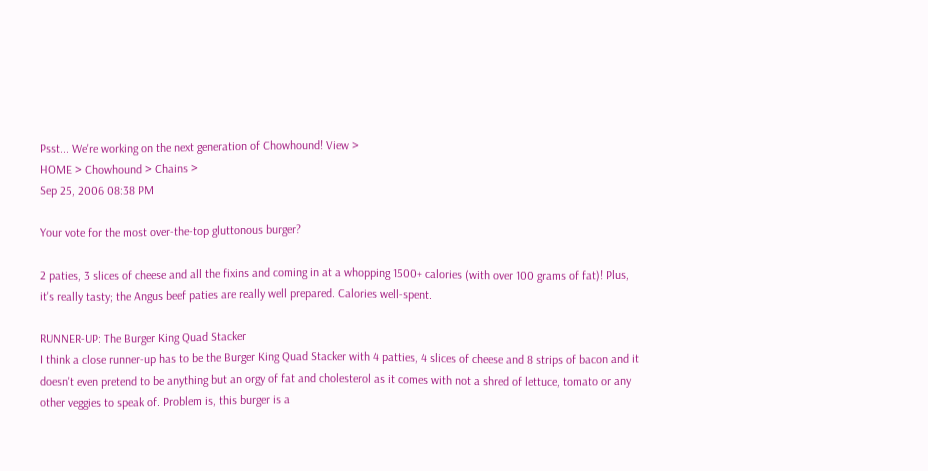Psst... We're working on the next generation of Chowhound! View >
HOME > Chowhound > Chains >
Sep 25, 2006 08:38 PM

Your vote for the most over-the-top gluttonous burger?

2 paties, 3 slices of cheese and all the fixins and coming in at a whopping 1500+ calories (with over 100 grams of fat)! Plus, it's really tasty; the Angus beef paties are really well prepared. Calories well-spent.

RUNNER-UP: The Burger King Quad Stacker
I think a close runner-up has to be the Burger King Quad Stacker with 4 patties, 4 slices of cheese and 8 strips of bacon and it doesn't even pretend to be anything but an orgy of fat and cholesterol as it comes with not a shred of lettuce, tomato or any other veggies to speak of. Problem is, this burger is a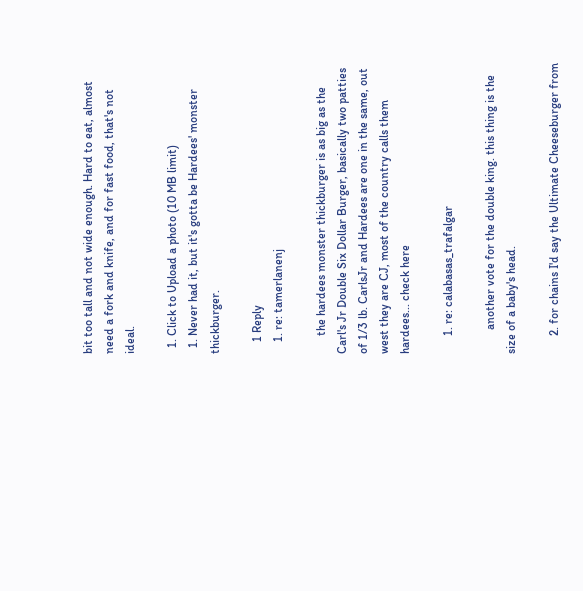bit too tall and not wide enough. Hard to eat, almost need a fork and knife, and for fast food, that's not ideal.

  1. Click to Upload a photo (10 MB limit)
  1. Never had it, but it's gotta be Hardees' monster thickburger.

    1 Reply
    1. re: tamerlanenj

      the hardees monster thickburger is as big as the Carl's Jr Double Six Dollar Burger, basically two patties of 1/3 lb. CarlsJr and Hardees are one in the same, out west they are CJ, most of the country calls them hardees... check here

      1. re: calabasas_trafalgar

        another vote for the double king. this thing is the size of a baby's head.

      2. for chains I'd say the Ultimate Cheeseburger from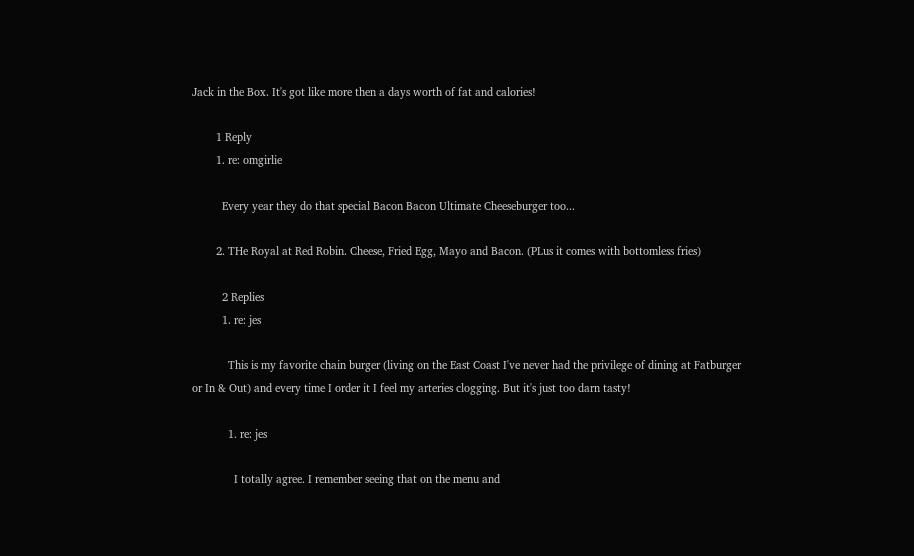Jack in the Box. It's got like more then a days worth of fat and calories!

        1 Reply
        1. re: omgirlie

          Every year they do that special Bacon Bacon Ultimate Cheeseburger too...

        2. THe Royal at Red Robin. Cheese, Fried Egg, Mayo and Bacon. (PLus it comes with bottomless fries)

          2 Replies
          1. re: jes

            This is my favorite chain burger (living on the East Coast I've never had the privilege of dining at Fatburger or In & Out) and every time I order it I feel my arteries clogging. But it's just too darn tasty!

            1. re: jes

              I totally agree. I remember seeing that on the menu and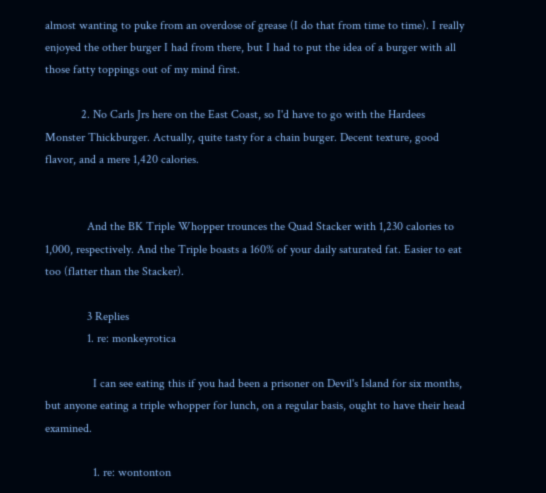almost wanting to puke from an overdose of grease (I do that from time to time). I really enjoyed the other burger I had from there, but I had to put the idea of a burger with all those fatty toppings out of my mind first.

            2. No Carls Jrs here on the East Coast, so I'd have to go with the Hardees Monster Thickburger. Actually, quite tasty for a chain burger. Decent texture, good flavor, and a mere 1,420 calories.


              And the BK Triple Whopper trounces the Quad Stacker with 1,230 calories to 1,000, respectively. And the Triple boasts a 160% of your daily saturated fat. Easier to eat too (flatter than the Stacker).

              3 Replies
              1. re: monkeyrotica

                I can see eating this if you had been a prisoner on Devil's Island for six months, but anyone eating a triple whopper for lunch, on a regular basis, ought to have their head examined.

                1. re: wontonton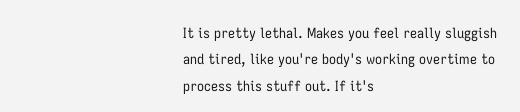It is pretty lethal. Makes you feel really sluggish and tired, like you're body's working overtime to process this stuff out. If it's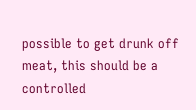possible to get drunk off meat, this should be a controlled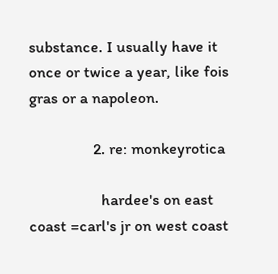substance. I usually have it once or twice a year, like fois gras or a napoleon.

                2. re: monkeyrotica

                  hardee's on east coast =carl's jr on west coast